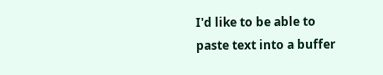I'd like to be able to paste text into a buffer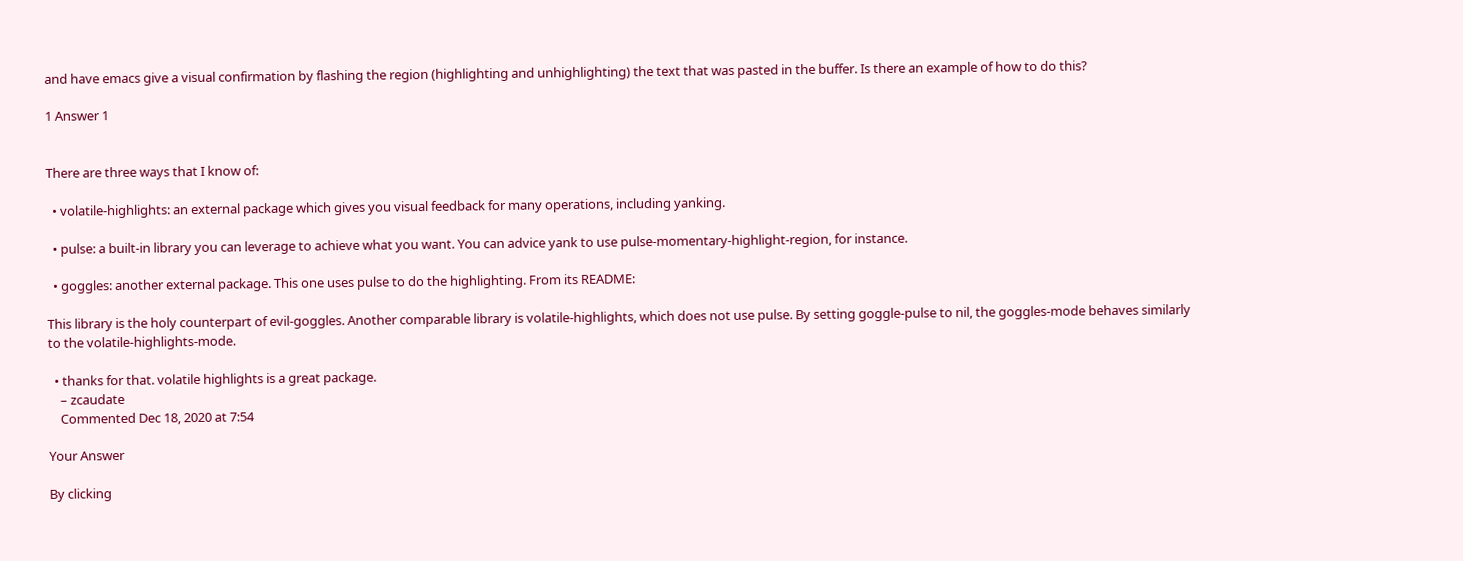and have emacs give a visual confirmation by flashing the region (highlighting and unhighlighting) the text that was pasted in the buffer. Is there an example of how to do this?

1 Answer 1


There are three ways that I know of:

  • volatile-highlights: an external package which gives you visual feedback for many operations, including yanking.

  • pulse: a built-in library you can leverage to achieve what you want. You can advice yank to use pulse-momentary-highlight-region, for instance.

  • goggles: another external package. This one uses pulse to do the highlighting. From its README:

This library is the holy counterpart of evil-goggles. Another comparable library is volatile-highlights, which does not use pulse. By setting goggle-pulse to nil, the goggles-mode behaves similarly to the volatile-highlights-mode.

  • thanks for that. volatile highlights is a great package.
    – zcaudate
    Commented Dec 18, 2020 at 7:54

Your Answer

By clicking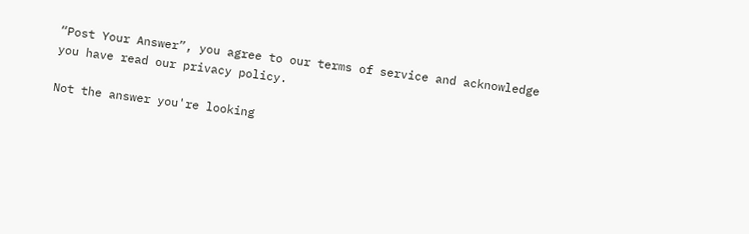“Post Your Answer”, you agree to our terms of service and acknowledge you have read our privacy policy.

Not the answer you're looking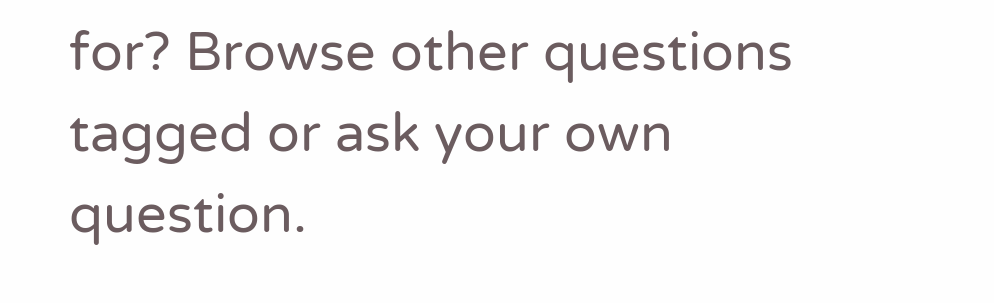for? Browse other questions tagged or ask your own question.